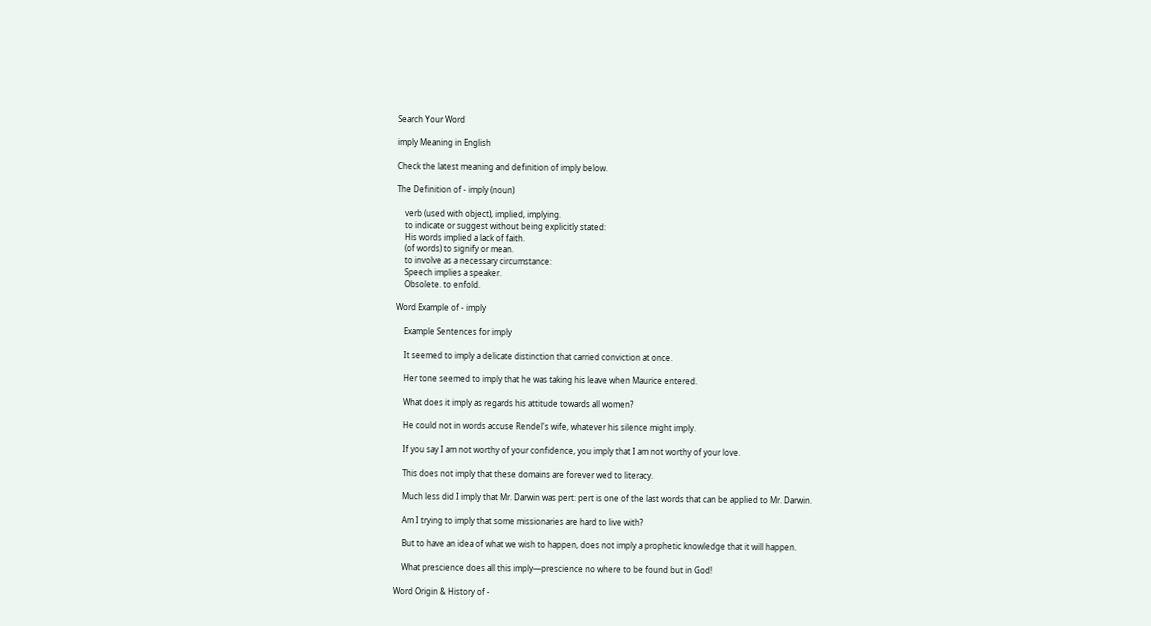Search Your Word

imply Meaning in English

Check the latest meaning and definition of imply below.

The Definition of - imply (noun)

    verb (used with object), implied, implying.
    to indicate or suggest without being explicitly stated:
    His words implied a lack of faith.
    (of words) to signify or mean.
    to involve as a necessary circumstance:
    Speech implies a speaker.
    Obsolete. to enfold.

Word Example of - imply

    Example Sentences for imply

    It seemed to imply a delicate distinction that carried conviction at once.

    Her tone seemed to imply that he was taking his leave when Maurice entered.

    What does it imply as regards his attitude towards all women?

    He could not in words accuse Rendel's wife, whatever his silence might imply.

    If you say I am not worthy of your confidence, you imply that I am not worthy of your love.

    This does not imply that these domains are forever wed to literacy.

    Much less did I imply that Mr. Darwin was pert: pert is one of the last words that can be applied to Mr. Darwin.

    Am I trying to imply that some missionaries are hard to live with?

    But to have an idea of what we wish to happen, does not imply a prophetic knowledge that it will happen.

    What prescience does all this imply—prescience no where to be found but in God!

Word Origin & History of -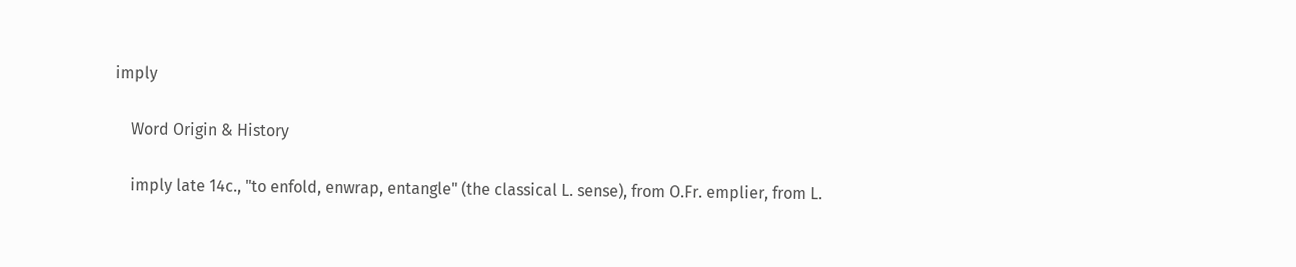imply

    Word Origin & History

    imply late 14c., "to enfold, enwrap, entangle" (the classical L. sense), from O.Fr. emplier, from L.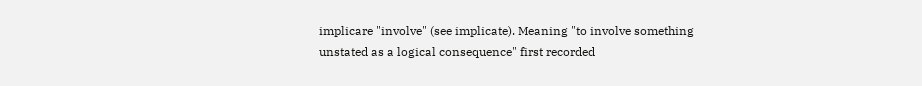implicare "involve" (see implicate). Meaning "to involve something unstated as a logical consequence" first recorded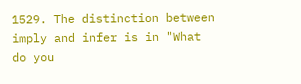1529. The distinction between imply and infer is in "What do you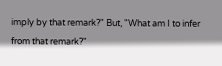imply by that remark?" But, "What am I to infer from that remark?"